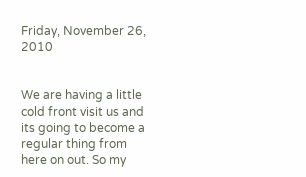Friday, November 26, 2010


We are having a little cold front visit us and its going to become a regular thing from here on out. So my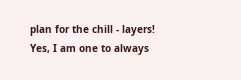plan for the chill - layers! Yes, I am one to always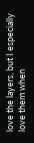love the layers, but I especially love them when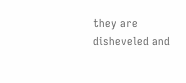they are disheveled and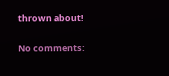thrown about!

No comments: